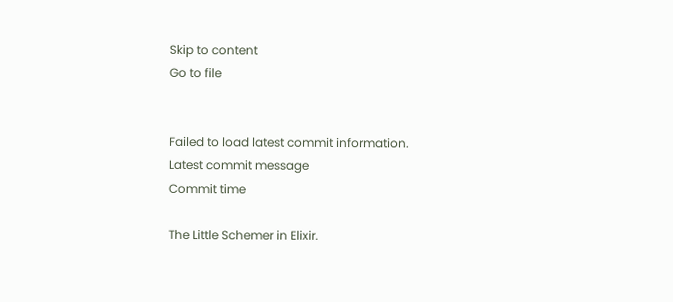Skip to content
Go to file


Failed to load latest commit information.
Latest commit message
Commit time

The Little Schemer in Elixir.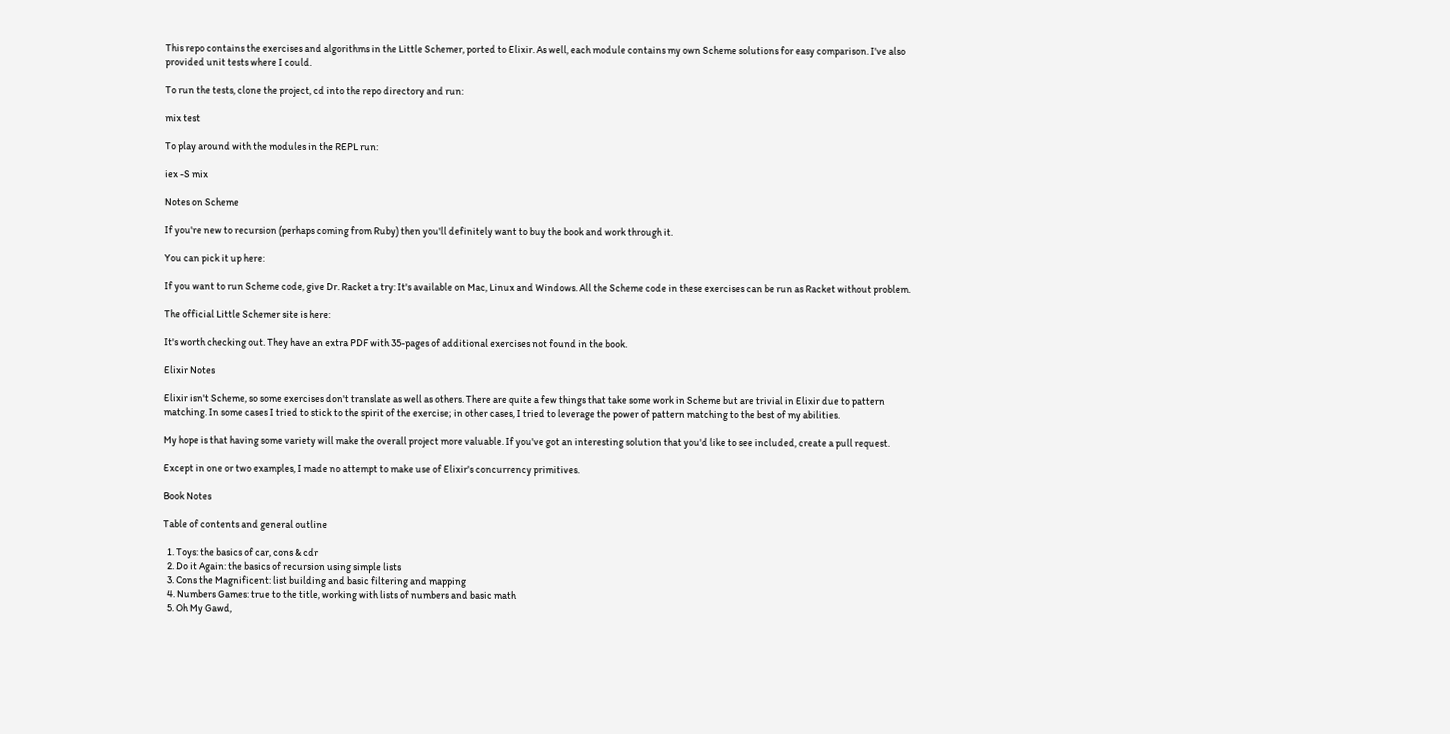This repo contains the exercises and algorithms in the Little Schemer, ported to Elixir. As well, each module contains my own Scheme solutions for easy comparison. I've also provided unit tests where I could.

To run the tests, clone the project, cd into the repo directory and run:

mix test

To play around with the modules in the REPL run:

iex -S mix

Notes on Scheme

If you're new to recursion (perhaps coming from Ruby) then you'll definitely want to buy the book and work through it.

You can pick it up here:

If you want to run Scheme code, give Dr. Racket a try: It's available on Mac, Linux and Windows. All the Scheme code in these exercises can be run as Racket without problem.

The official Little Schemer site is here:

It's worth checking out. They have an extra PDF with 35-pages of additional exercises not found in the book.

Elixir Notes

Elixir isn't Scheme, so some exercises don't translate as well as others. There are quite a few things that take some work in Scheme but are trivial in Elixir due to pattern matching. In some cases I tried to stick to the spirit of the exercise; in other cases, I tried to leverage the power of pattern matching to the best of my abilities.

My hope is that having some variety will make the overall project more valuable. If you've got an interesting solution that you'd like to see included, create a pull request.

Except in one or two examples, I made no attempt to make use of Elixir's concurrency primitives.

Book Notes

Table of contents and general outline

  1. Toys: the basics of car, cons & cdr
  2. Do it Again: the basics of recursion using simple lists
  3. Cons the Magnificent: list building and basic filtering and mapping
  4. Numbers Games: true to the title, working with lists of numbers and basic math
  5. Oh My Gawd,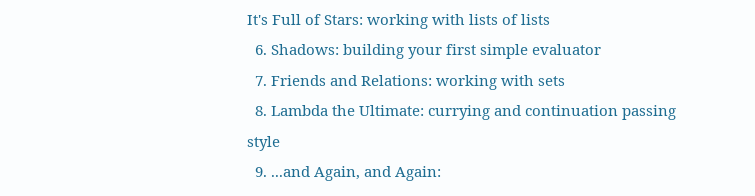It's Full of Stars: working with lists of lists
  6. Shadows: building your first simple evaluator
  7. Friends and Relations: working with sets
  8. Lambda the Ultimate: currying and continuation passing style
  9. ...and Again, and Again: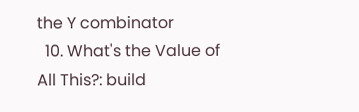the Y combinator
  10. What's the Value of All This?: build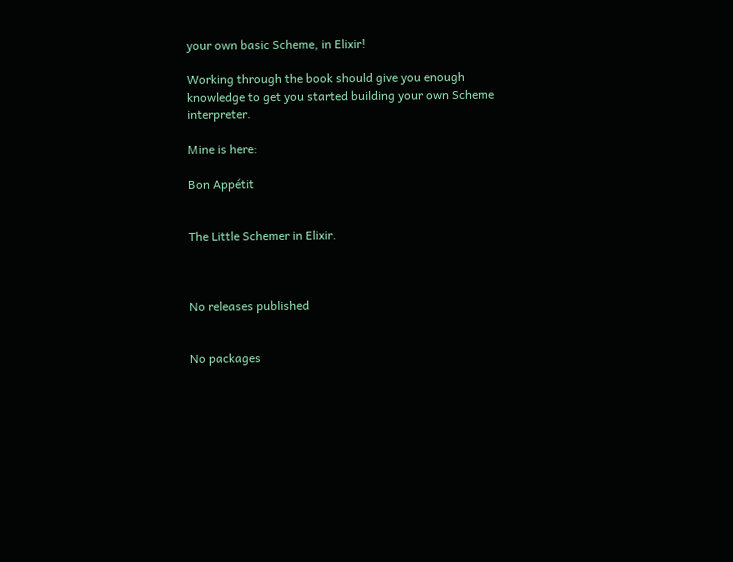your own basic Scheme, in Elixir!

Working through the book should give you enough knowledge to get you started building your own Scheme interpreter.

Mine is here:

Bon Appétit


The Little Schemer in Elixir.



No releases published


No packages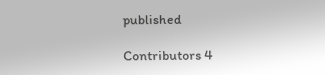published

Contributors 4